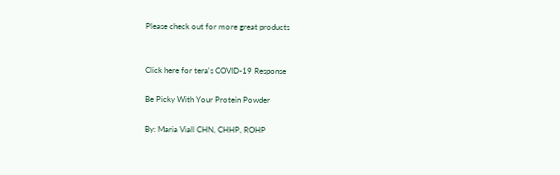Please check out for more great products


Click here for tera's COVID-19 Response

Be Picky With Your Protein Powder

By: Maria Viall CHN, CHHP, ROHP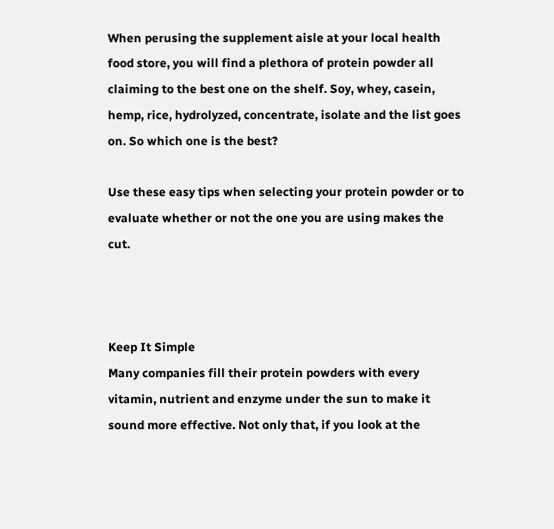When perusing the supplement aisle at your local health food store, you will find a plethora of protein powder all claiming to the best one on the shelf. Soy, whey, casein, hemp, rice, hydrolyzed, concentrate, isolate and the list goes on. So which one is the best?

Use these easy tips when selecting your protein powder or to evaluate whether or not the one you are using makes the cut.



Keep It Simple
Many companies fill their protein powders with every vitamin, nutrient and enzyme under the sun to make it sound more effective. Not only that, if you look at the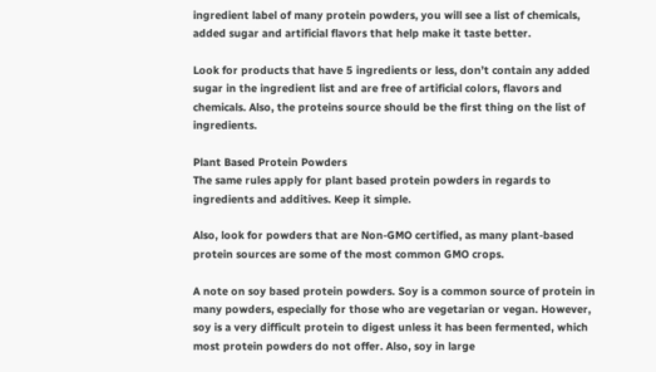ingredient label of many protein powders, you will see a list of chemicals, added sugar and artificial flavors that help make it taste better.

Look for products that have 5 ingredients or less, don’t contain any added sugar in the ingredient list and are free of artificial colors, flavors and chemicals. Also, the proteins source should be the first thing on the list of ingredients.

Plant Based Protein Powders
The same rules apply for plant based protein powders in regards to ingredients and additives. Keep it simple.

Also, look for powders that are Non-GMO certified, as many plant-based protein sources are some of the most common GMO crops.

A note on soy based protein powders. Soy is a common source of protein in many powders, especially for those who are vegetarian or vegan. However, soy is a very difficult protein to digest unless it has been fermented, which most protein powders do not offer. Also, soy in large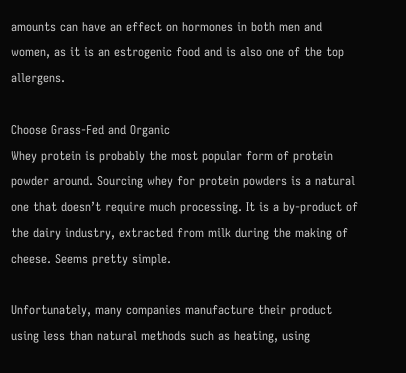amounts can have an effect on hormones in both men and women, as it is an estrogenic food and is also one of the top allergens.

Choose Grass-Fed and Organic
Whey protein is probably the most popular form of protein powder around. Sourcing whey for protein powders is a natural one that doesn’t require much processing. It is a by-product of the dairy industry, extracted from milk during the making of cheese. Seems pretty simple.

Unfortunately, many companies manufacture their product using less than natural methods such as heating, using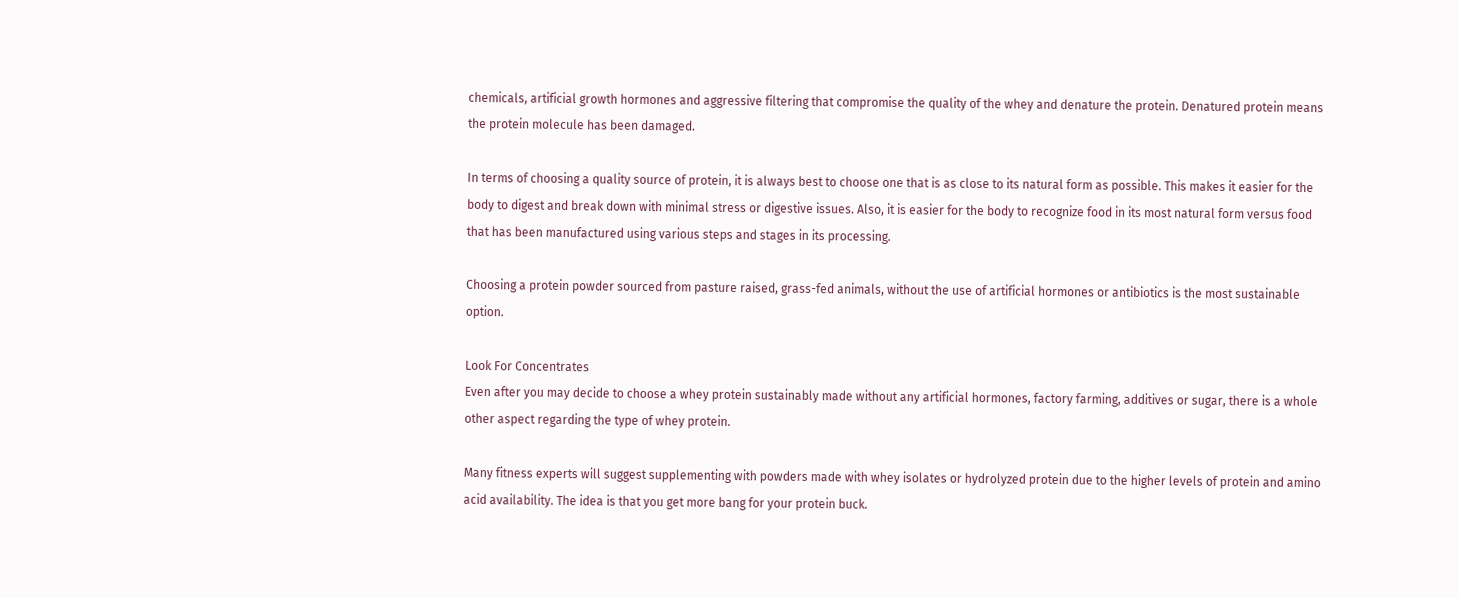chemicals, artificial growth hormones and aggressive filtering that compromise the quality of the whey and denature the protein. Denatured protein means the protein molecule has been damaged.

In terms of choosing a quality source of protein, it is always best to choose one that is as close to its natural form as possible. This makes it easier for the body to digest and break down with minimal stress or digestive issues. Also, it is easier for the body to recognize food in its most natural form versus food that has been manufactured using various steps and stages in its processing.

Choosing a protein powder sourced from pasture raised, grass-fed animals, without the use of artificial hormones or antibiotics is the most sustainable option.

Look For Concentrates
Even after you may decide to choose a whey protein sustainably made without any artificial hormones, factory farming, additives or sugar, there is a whole other aspect regarding the type of whey protein.

Many fitness experts will suggest supplementing with powders made with whey isolates or hydrolyzed protein due to the higher levels of protein and amino acid availability. The idea is that you get more bang for your protein buck.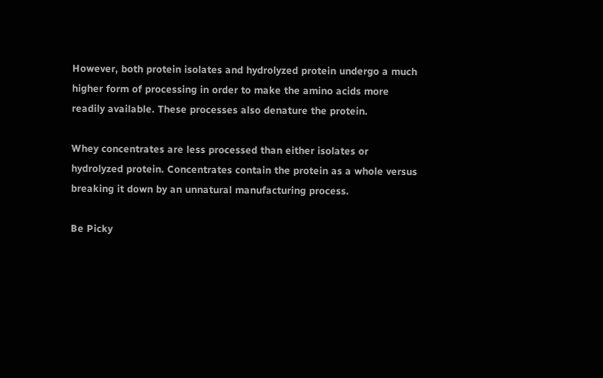However, both protein isolates and hydrolyzed protein undergo a much higher form of processing in order to make the amino acids more readily available. These processes also denature the protein.

Whey concentrates are less processed than either isolates or hydrolyzed protein. Concentrates contain the protein as a whole versus breaking it down by an unnatural manufacturing process.

Be Picky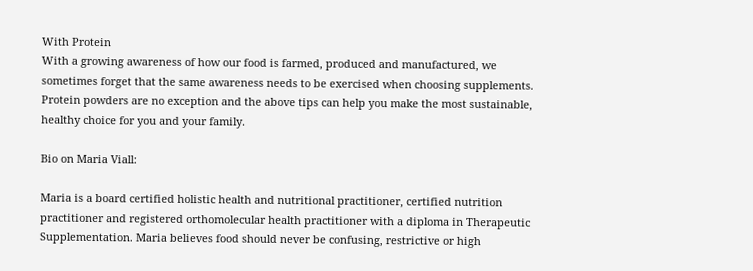With Protein
With a growing awareness of how our food is farmed, produced and manufactured, we sometimes forget that the same awareness needs to be exercised when choosing supplements. Protein powders are no exception and the above tips can help you make the most sustainable, healthy choice for you and your family.

Bio on Maria Viall:

Maria is a board certified holistic health and nutritional practitioner, certified nutrition practitioner and registered orthomolecular health practitioner with a diploma in Therapeutic Supplementation. Maria believes food should never be confusing, restrictive or high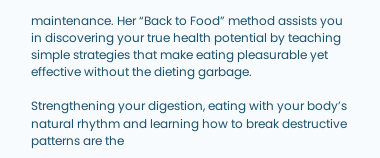maintenance. Her “Back to Food” method assists you in discovering your true health potential by teaching simple strategies that make eating pleasurable yet effective without the dieting garbage.

Strengthening your digestion, eating with your body’s natural rhythm and learning how to break destructive patterns are the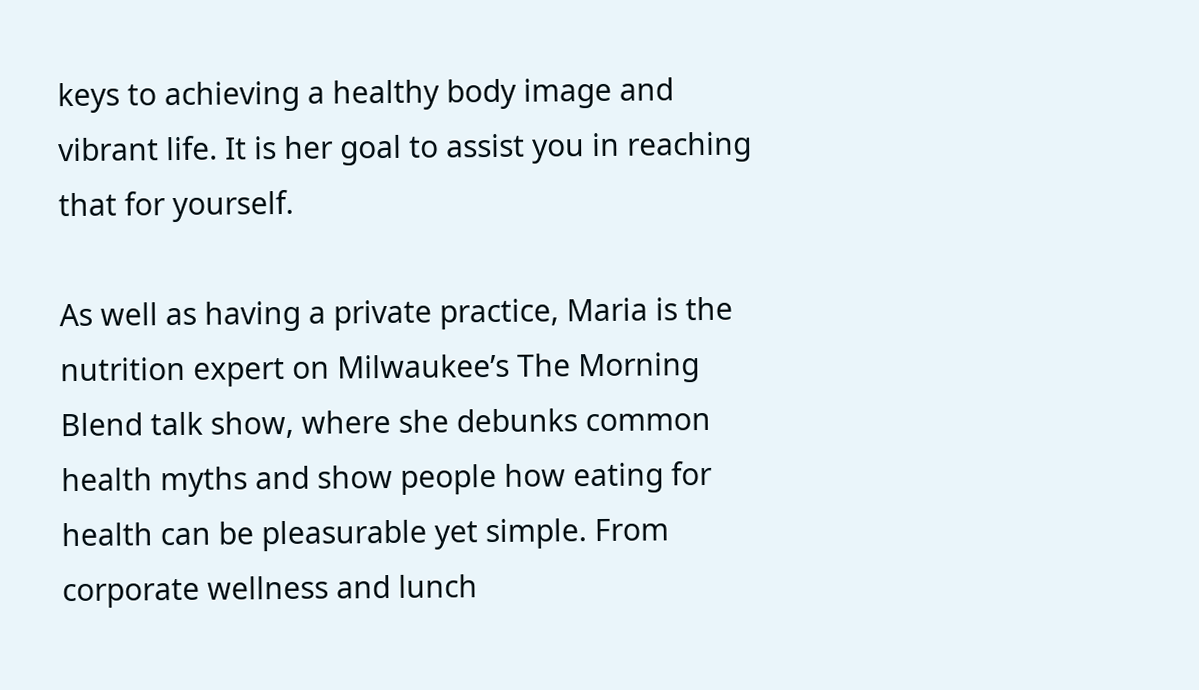keys to achieving a healthy body image and vibrant life. It is her goal to assist you in reaching that for yourself.

As well as having a private practice, Maria is the nutrition expert on Milwaukee’s The Morning Blend talk show, where she debunks common health myths and show people how eating for health can be pleasurable yet simple. From corporate wellness and lunch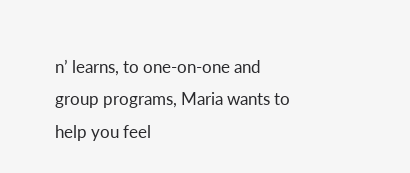n’ learns, to one-on-one and group programs, Maria wants to help you feel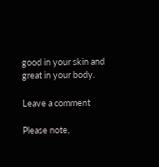good in your skin and great in your body.

Leave a comment

Please note,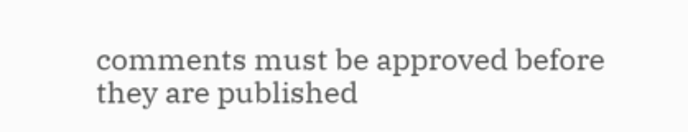comments must be approved before they are published